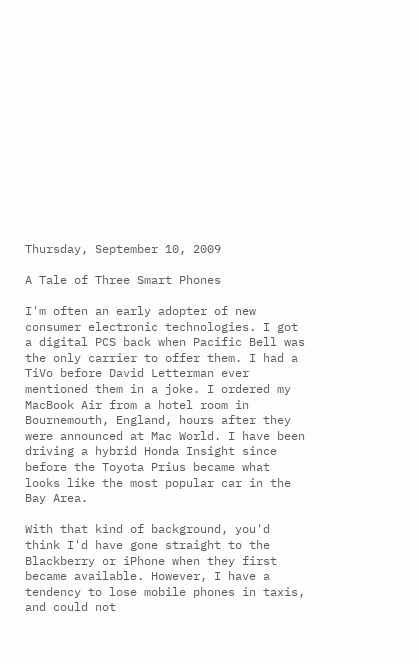Thursday, September 10, 2009

A Tale of Three Smart Phones

I'm often an early adopter of new consumer electronic technologies. I got a digital PCS back when Pacific Bell was the only carrier to offer them. I had a TiVo before David Letterman ever mentioned them in a joke. I ordered my MacBook Air from a hotel room in Bournemouth, England, hours after they were announced at Mac World. I have been driving a hybrid Honda Insight since before the Toyota Prius became what looks like the most popular car in the Bay Area.

With that kind of background, you'd think I'd have gone straight to the Blackberry or iPhone when they first became available. However, I have a tendency to lose mobile phones in taxis, and could not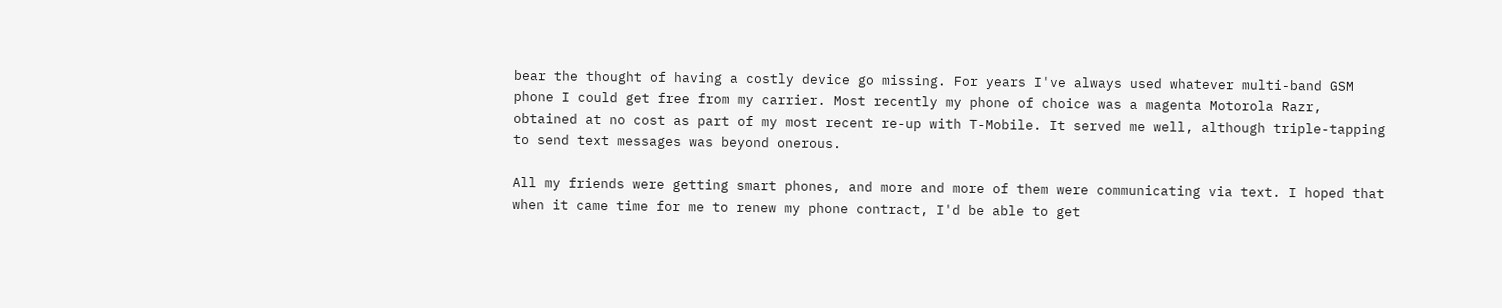bear the thought of having a costly device go missing. For years I've always used whatever multi-band GSM phone I could get free from my carrier. Most recently my phone of choice was a magenta Motorola Razr, obtained at no cost as part of my most recent re-up with T-Mobile. It served me well, although triple-tapping to send text messages was beyond onerous.

All my friends were getting smart phones, and more and more of them were communicating via text. I hoped that when it came time for me to renew my phone contract, I'd be able to get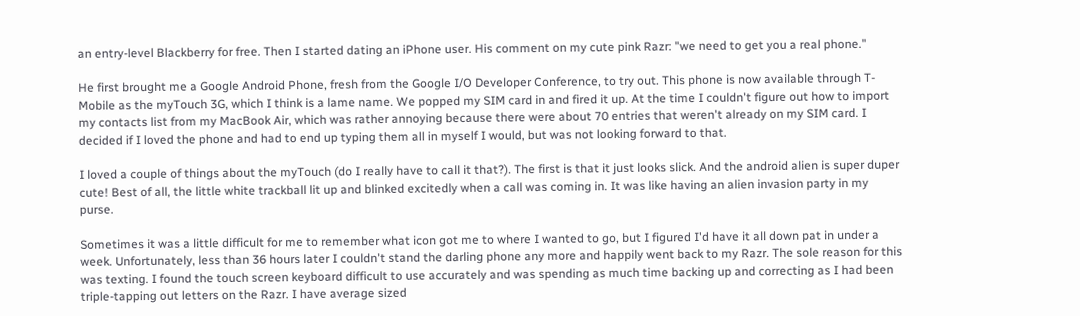an entry-level Blackberry for free. Then I started dating an iPhone user. His comment on my cute pink Razr: "we need to get you a real phone."

He first brought me a Google Android Phone, fresh from the Google I/O Developer Conference, to try out. This phone is now available through T-Mobile as the myTouch 3G, which I think is a lame name. We popped my SIM card in and fired it up. At the time I couldn't figure out how to import my contacts list from my MacBook Air, which was rather annoying because there were about 70 entries that weren't already on my SIM card. I decided if I loved the phone and had to end up typing them all in myself I would, but was not looking forward to that.

I loved a couple of things about the myTouch (do I really have to call it that?). The first is that it just looks slick. And the android alien is super duper cute! Best of all, the little white trackball lit up and blinked excitedly when a call was coming in. It was like having an alien invasion party in my purse.

Sometimes it was a little difficult for me to remember what icon got me to where I wanted to go, but I figured I'd have it all down pat in under a week. Unfortunately, less than 36 hours later I couldn't stand the darling phone any more and happily went back to my Razr. The sole reason for this was texting. I found the touch screen keyboard difficult to use accurately and was spending as much time backing up and correcting as I had been triple-tapping out letters on the Razr. I have average sized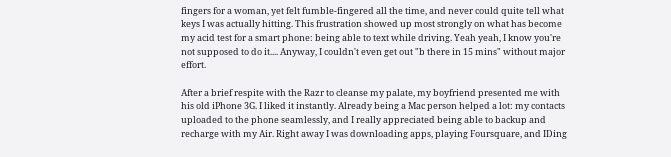fingers for a woman, yet felt fumble-fingered all the time, and never could quite tell what keys I was actually hitting. This frustration showed up most strongly on what has become my acid test for a smart phone: being able to text while driving. Yeah yeah, I know you're not supposed to do it.... Anyway, I couldn't even get out "b there in 15 mins" without major effort.

After a brief respite with the Razr to cleanse my palate, my boyfriend presented me with his old iPhone 3G. I liked it instantly. Already being a Mac person helped a lot: my contacts uploaded to the phone seamlessly, and I really appreciated being able to backup and recharge with my Air. Right away I was downloading apps, playing Foursquare, and IDing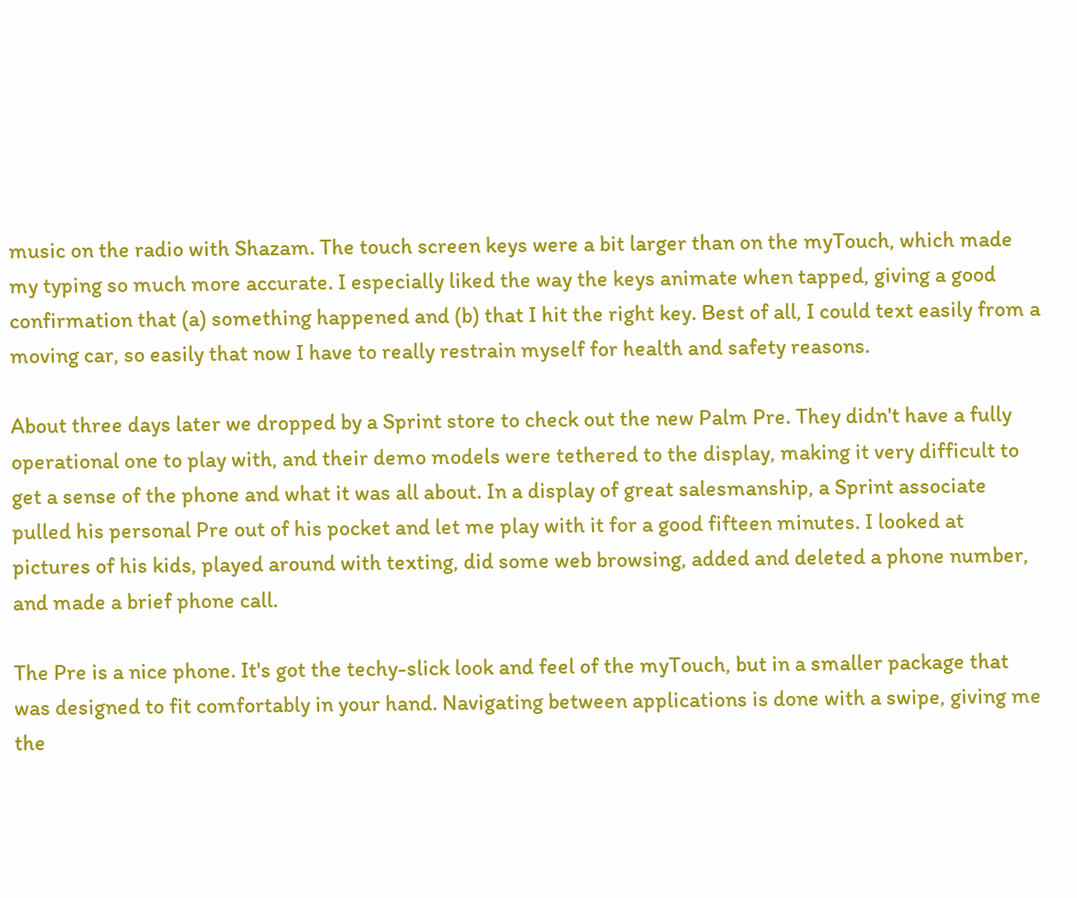music on the radio with Shazam. The touch screen keys were a bit larger than on the myTouch, which made my typing so much more accurate. I especially liked the way the keys animate when tapped, giving a good confirmation that (a) something happened and (b) that I hit the right key. Best of all, I could text easily from a moving car, so easily that now I have to really restrain myself for health and safety reasons.

About three days later we dropped by a Sprint store to check out the new Palm Pre. They didn't have a fully operational one to play with, and their demo models were tethered to the display, making it very difficult to get a sense of the phone and what it was all about. In a display of great salesmanship, a Sprint associate pulled his personal Pre out of his pocket and let me play with it for a good fifteen minutes. I looked at pictures of his kids, played around with texting, did some web browsing, added and deleted a phone number, and made a brief phone call.

The Pre is a nice phone. It's got the techy-slick look and feel of the myTouch, but in a smaller package that was designed to fit comfortably in your hand. Navigating between applications is done with a swipe, giving me the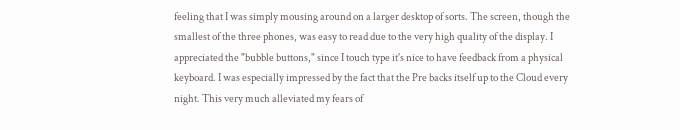feeling that I was simply mousing around on a larger desktop of sorts. The screen, though the smallest of the three phones, was easy to read due to the very high quality of the display. I appreciated the "bubble buttons," since I touch type it's nice to have feedback from a physical keyboard. I was especially impressed by the fact that the Pre backs itself up to the Cloud every night. This very much alleviated my fears of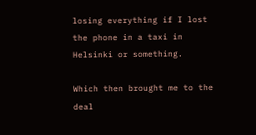losing everything if I lost the phone in a taxi in Helsinki or something.

Which then brought me to the deal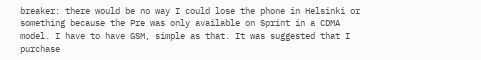breaker: there would be no way I could lose the phone in Helsinki or something because the Pre was only available on Sprint in a CDMA model. I have to have GSM, simple as that. It was suggested that I purchase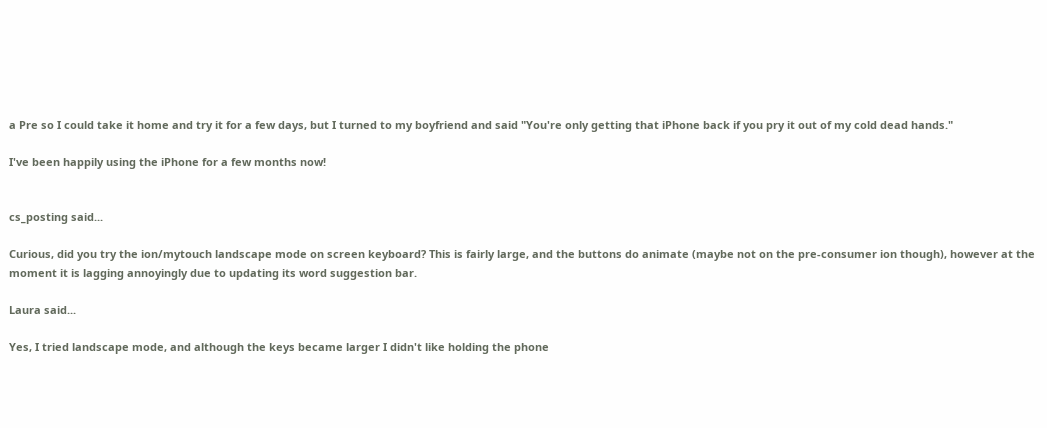a Pre so I could take it home and try it for a few days, but I turned to my boyfriend and said "You're only getting that iPhone back if you pry it out of my cold dead hands."

I've been happily using the iPhone for a few months now!


cs_posting said...

Curious, did you try the ion/mytouch landscape mode on screen keyboard? This is fairly large, and the buttons do animate (maybe not on the pre-consumer ion though), however at the moment it is lagging annoyingly due to updating its word suggestion bar.

Laura said...

Yes, I tried landscape mode, and although the keys became larger I didn't like holding the phone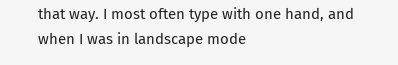that way. I most often type with one hand, and when I was in landscape mode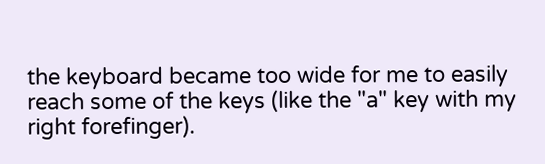the keyboard became too wide for me to easily reach some of the keys (like the "a" key with my right forefinger).